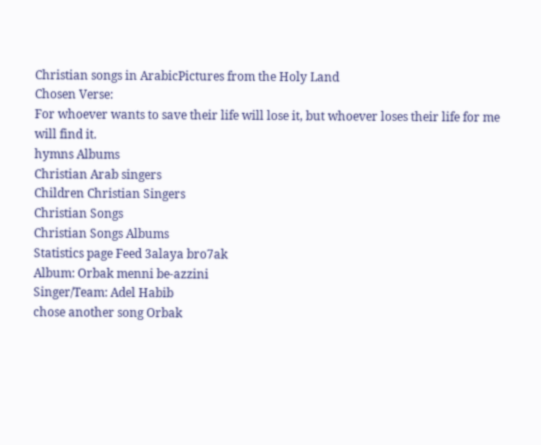Christian songs in ArabicPictures from the Holy Land
Chosen Verse:
For whoever wants to save their life will lose it, but whoever loses their life for me will find it.
hymns Albums
Christian Arab singers
Children Christian Singers
Christian Songs
Christian Songs Albums
Statistics page Feed 3alaya bro7ak
Album: Orbak menni be-azzini
Singer/Team: Adel Habib
chose another song Orbak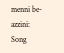menni be-azzini:
Song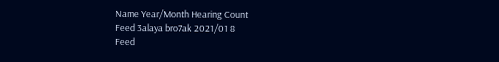Name Year/Month Hearing Count
Feed 3alaya bro7ak 2021/01 8
Feed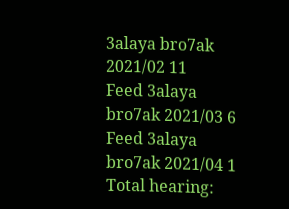3alaya bro7ak 2021/02 11
Feed 3alaya bro7ak 2021/03 6
Feed 3alaya bro7ak 2021/04 1
Total hearing: